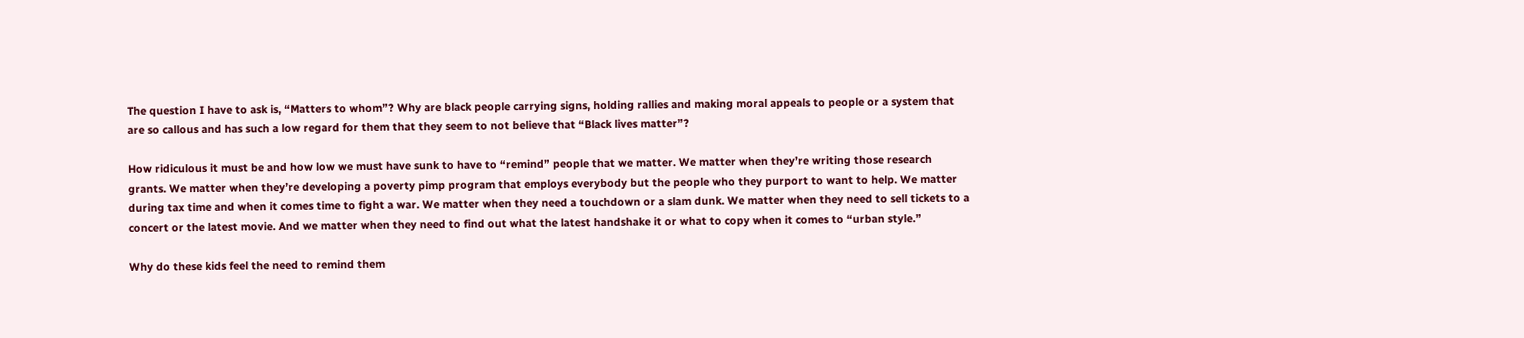The question I have to ask is, “Matters to whom”? Why are black people carrying signs, holding rallies and making moral appeals to people or a system that are so callous and has such a low regard for them that they seem to not believe that “Black lives matter”?

How ridiculous it must be and how low we must have sunk to have to “remind” people that we matter. We matter when they’re writing those research grants. We matter when they’re developing a poverty pimp program that employs everybody but the people who they purport to want to help. We matter during tax time and when it comes time to fight a war. We matter when they need a touchdown or a slam dunk. We matter when they need to sell tickets to a concert or the latest movie. And we matter when they need to find out what the latest handshake it or what to copy when it comes to “urban style.”

Why do these kids feel the need to remind them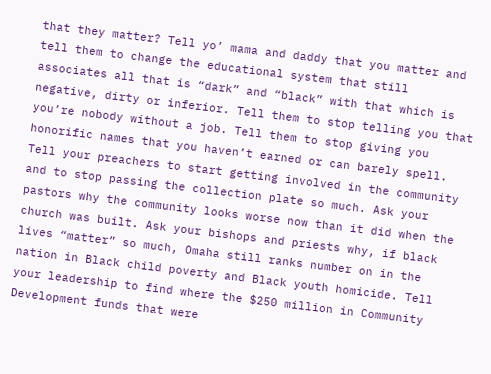that they matter? Tell yo’ mama and daddy that you matter and tell them to change the educational system that still associates all that is “dark” and “black” with that which is negative, dirty or inferior. Tell them to stop telling you that you’re nobody without a job. Tell them to stop giving you honorific names that you haven’t earned or can barely spell. Tell your preachers to start getting involved in the community and to stop passing the collection plate so much. Ask your pastors why the community looks worse now than it did when the church was built. Ask your bishops and priests why, if black lives “matter” so much, Omaha still ranks number on in the nation in Black child poverty and Black youth homicide. Tell your leadership to find where the $250 million in Community Development funds that were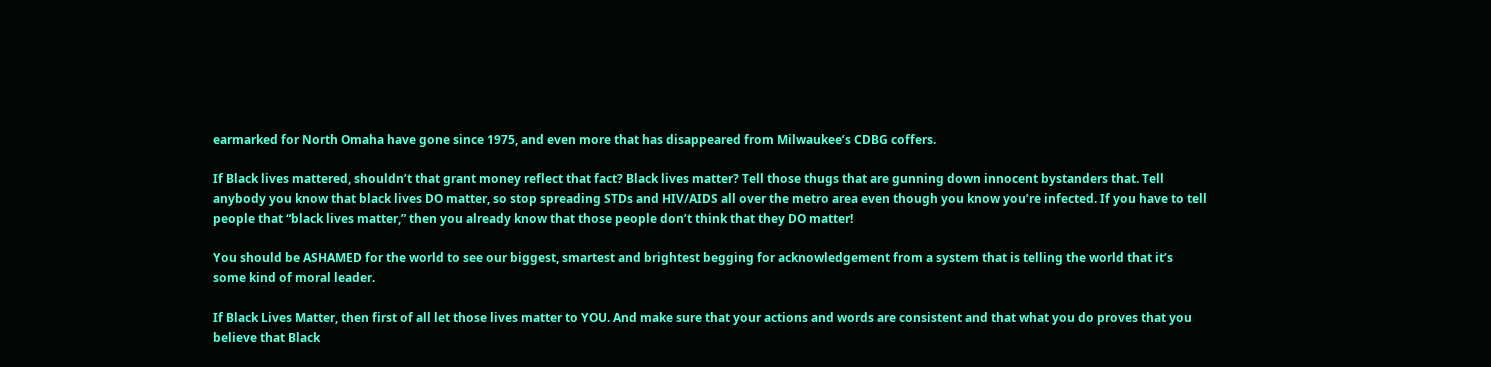earmarked for North Omaha have gone since 1975, and even more that has disappeared from Milwaukee’s CDBG coffers.

If Black lives mattered, shouldn’t that grant money reflect that fact? Black lives matter? Tell those thugs that are gunning down innocent bystanders that. Tell anybody you know that black lives DO matter, so stop spreading STDs and HIV/AIDS all over the metro area even though you know you’re infected. If you have to tell people that “black lives matter,” then you already know that those people don’t think that they DO matter!

You should be ASHAMED for the world to see our biggest, smartest and brightest begging for acknowledgement from a system that is telling the world that it’s some kind of moral leader.

If Black Lives Matter, then first of all let those lives matter to YOU. And make sure that your actions and words are consistent and that what you do proves that you believe that Black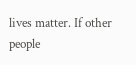lives matter. If other people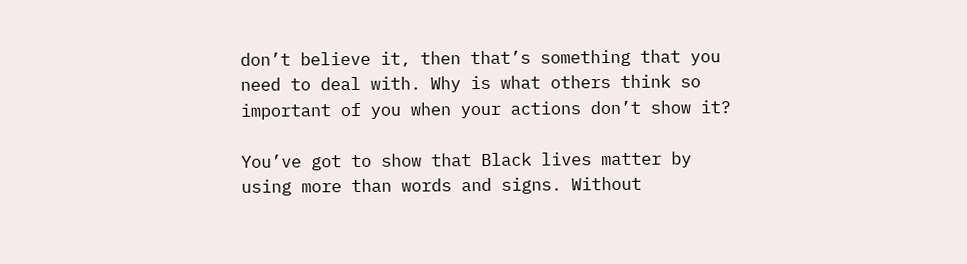don’t believe it, then that’s something that you need to deal with. Why is what others think so important of you when your actions don’t show it?

You’ve got to show that Black lives matter by using more than words and signs. Without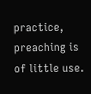practice, preaching is of little use.